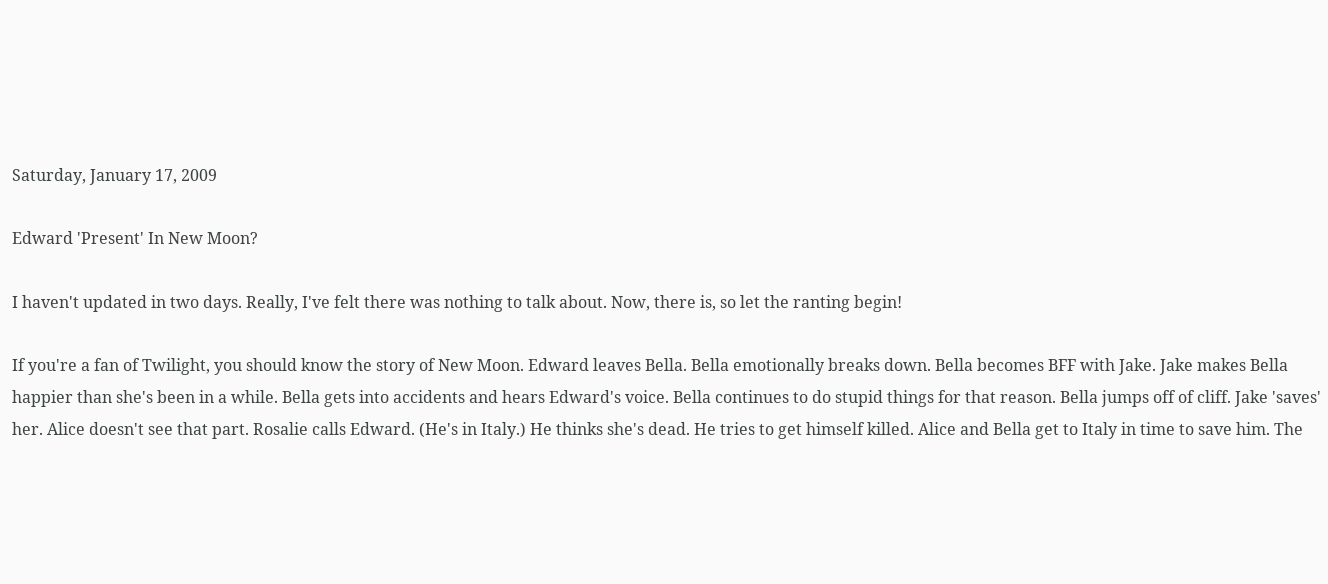Saturday, January 17, 2009

Edward 'Present' In New Moon?

I haven't updated in two days. Really, I've felt there was nothing to talk about. Now, there is, so let the ranting begin!

If you're a fan of Twilight, you should know the story of New Moon. Edward leaves Bella. Bella emotionally breaks down. Bella becomes BFF with Jake. Jake makes Bella happier than she's been in a while. Bella gets into accidents and hears Edward's voice. Bella continues to do stupid things for that reason. Bella jumps off of cliff. Jake 'saves' her. Alice doesn't see that part. Rosalie calls Edward. (He's in Italy.) He thinks she's dead. He tries to get himself killed. Alice and Bella get to Italy in time to save him. The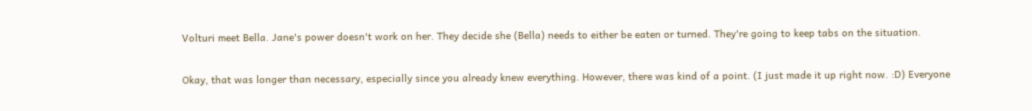Volturi meet Bella. Jane's power doesn't work on her. They decide she (Bella) needs to either be eaten or turned. They're going to keep tabs on the situation.

Okay, that was longer than necessary, especially since you already knew everything. However, there was kind of a point. (I just made it up right now. :D) Everyone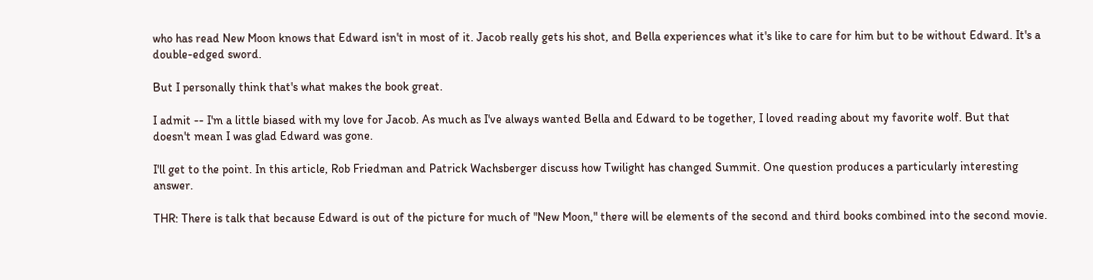who has read New Moon knows that Edward isn't in most of it. Jacob really gets his shot, and Bella experiences what it's like to care for him but to be without Edward. It's a double-edged sword.

But I personally think that's what makes the book great.

I admit -- I'm a little biased with my love for Jacob. As much as I've always wanted Bella and Edward to be together, I loved reading about my favorite wolf. But that doesn't mean I was glad Edward was gone.

I'll get to the point. In this article, Rob Friedman and Patrick Wachsberger discuss how Twilight has changed Summit. One question produces a particularly interesting answer.

THR: There is talk that because Edward is out of the picture for much of "New Moon," there will be elements of the second and third books combined into the second movie.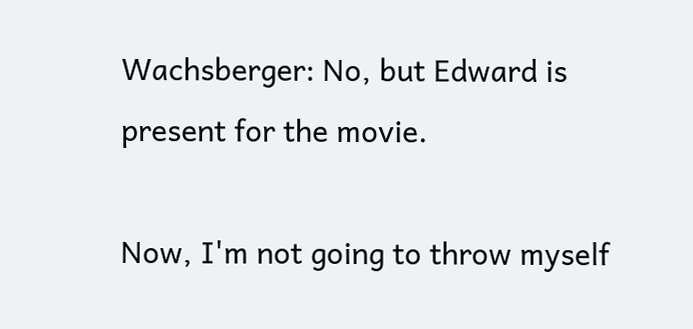Wachsberger: No, but Edward is present for the movie.

Now, I'm not going to throw myself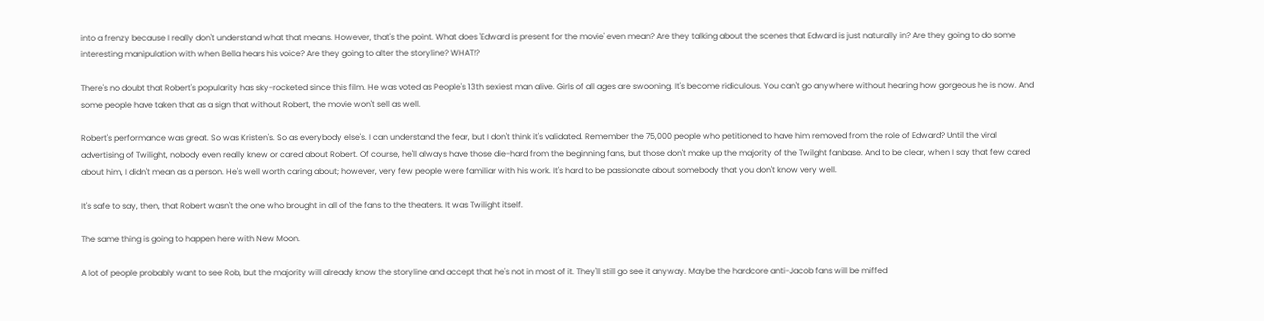into a frenzy because I really don't understand what that means. However, that's the point. What does 'Edward is present for the movie' even mean? Are they talking about the scenes that Edward is just naturally in? Are they going to do some interesting manipulation with when Bella hears his voice? Are they going to alter the storyline? WHAT!?

There's no doubt that Robert's popularity has sky-rocketed since this film. He was voted as People's 13th sexiest man alive. Girls of all ages are swooning. It's become ridiculous. You can't go anywhere without hearing how gorgeous he is now. And some people have taken that as a sign that without Robert, the movie won't sell as well.

Robert's performance was great. So was Kristen's. So as everybody else's. I can understand the fear, but I don't think it's validated. Remember the 75,000 people who petitioned to have him removed from the role of Edward? Until the viral advertising of Twilight, nobody even really knew or cared about Robert. Of course, he'll always have those die-hard from the beginning fans, but those don't make up the majority of the Twilght fanbase. And to be clear, when I say that few cared about him, I didn't mean as a person. He's well worth caring about; however, very few people were familiar with his work. It's hard to be passionate about somebody that you don't know very well.

It's safe to say, then, that Robert wasn't the one who brought in all of the fans to the theaters. It was Twilight itself.

The same thing is going to happen here with New Moon.

A lot of people probably want to see Rob, but the majority will already know the storyline and accept that he's not in most of it. They'll still go see it anyway. Maybe the hardcore anti-Jacob fans will be miffed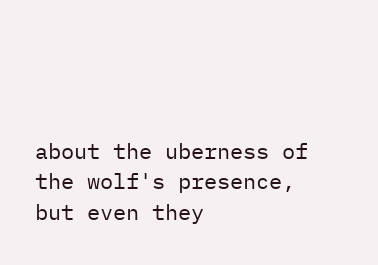about the uberness of the wolf's presence, but even they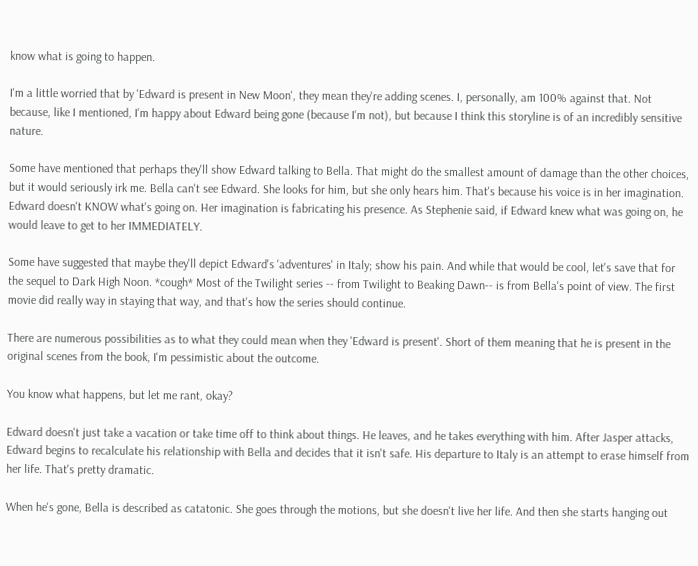know what is going to happen.

I'm a little worried that by 'Edward is present in New Moon', they mean they're adding scenes. I, personally, am 100% against that. Not because, like I mentioned, I'm happy about Edward being gone (because I'm not), but because I think this storyline is of an incredibly sensitive nature.

Some have mentioned that perhaps they'll show Edward talking to Bella. That might do the smallest amount of damage than the other choices, but it would seriously irk me. Bella can't see Edward. She looks for him, but she only hears him. That's because his voice is in her imagination. Edward doesn't KNOW what's going on. Her imagination is fabricating his presence. As Stephenie said, if Edward knew what was going on, he would leave to get to her IMMEDIATELY.

Some have suggested that maybe they'll depict Edward's 'adventures' in Italy; show his pain. And while that would be cool, let's save that for the sequel to Dark High Noon. *cough* Most of the Twilight series -- from Twilight to Beaking Dawn-- is from Bella's point of view. The first movie did really way in staying that way, and that's how the series should continue.

There are numerous possibilities as to what they could mean when they 'Edward is present'. Short of them meaning that he is present in the original scenes from the book, I'm pessimistic about the outcome.

You know what happens, but let me rant, okay?

Edward doesn't just take a vacation or take time off to think about things. He leaves, and he takes everything with him. After Jasper attacks, Edward begins to recalculate his relationship with Bella and decides that it isn't safe. His departure to Italy is an attempt to erase himself from her life. That's pretty dramatic.

When he's gone, Bella is described as catatonic. She goes through the motions, but she doesn't live her life. And then she starts hanging out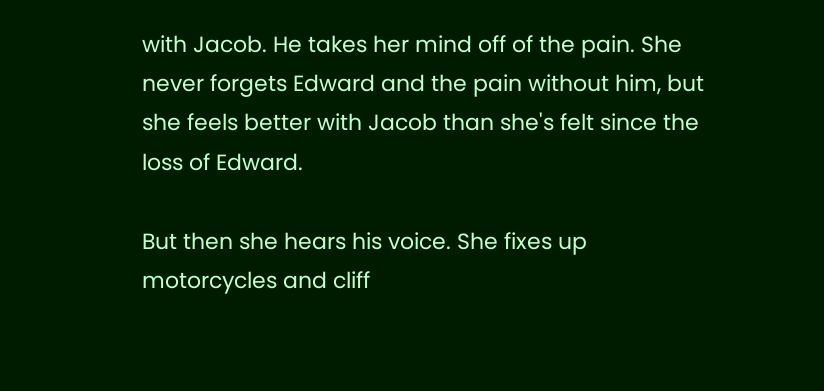with Jacob. He takes her mind off of the pain. She never forgets Edward and the pain without him, but she feels better with Jacob than she's felt since the loss of Edward.

But then she hears his voice. She fixes up motorcycles and cliff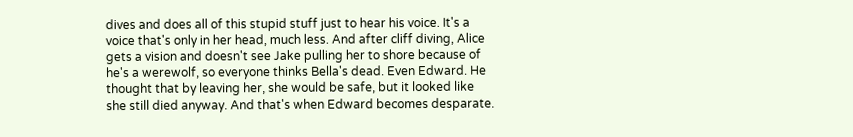dives and does all of this stupid stuff just to hear his voice. It's a voice that's only in her head, much less. And after cliff diving, Alice gets a vision and doesn't see Jake pulling her to shore because of he's a werewolf, so everyone thinks Bella's dead. Even Edward. He thought that by leaving her, she would be safe, but it looked like she still died anyway. And that's when Edward becomes desparate.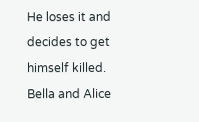He loses it and decides to get himself killed. Bella and Alice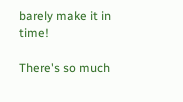barely make it in time!

There's so much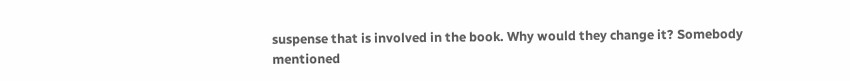suspense that is involved in the book. Why would they change it? Somebody mentioned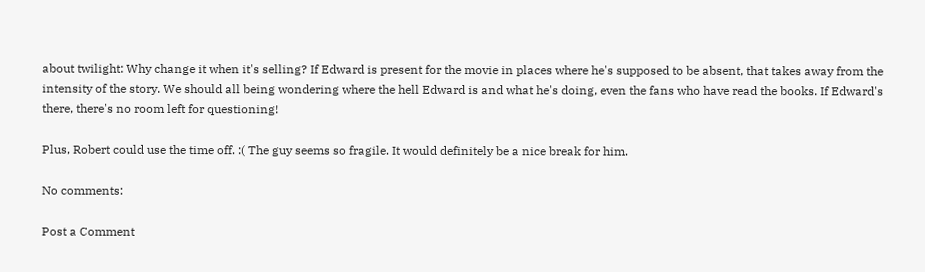about twilight: Why change it when it's selling? If Edward is present for the movie in places where he's supposed to be absent, that takes away from the intensity of the story. We should all being wondering where the hell Edward is and what he's doing, even the fans who have read the books. If Edward's there, there's no room left for questioning!

Plus, Robert could use the time off. :( The guy seems so fragile. It would definitely be a nice break for him.

No comments:

Post a Comment